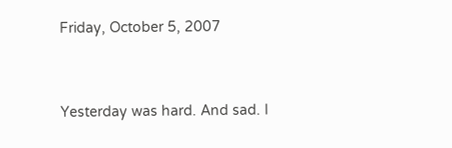Friday, October 5, 2007


Yesterday was hard. And sad. I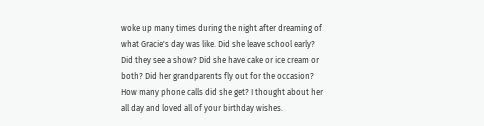woke up many times during the night after dreaming of what Gracie's day was like. Did she leave school early? Did they see a show? Did she have cake or ice cream or both? Did her grandparents fly out for the occasion? How many phone calls did she get? I thought about her all day and loved all of your birthday wishes.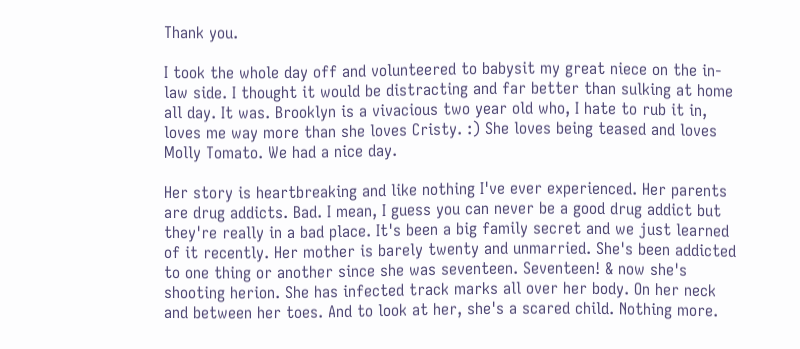Thank you.

I took the whole day off and volunteered to babysit my great niece on the in-law side. I thought it would be distracting and far better than sulking at home all day. It was. Brooklyn is a vivacious two year old who, I hate to rub it in, loves me way more than she loves Cristy. :) She loves being teased and loves Molly Tomato. We had a nice day.

Her story is heartbreaking and like nothing I've ever experienced. Her parents are drug addicts. Bad. I mean, I guess you can never be a good drug addict but they're really in a bad place. It's been a big family secret and we just learned of it recently. Her mother is barely twenty and unmarried. She's been addicted to one thing or another since she was seventeen. Seventeen! & now she's shooting herion. She has infected track marks all over her body. On her neck and between her toes. And to look at her, she's a scared child. Nothing more.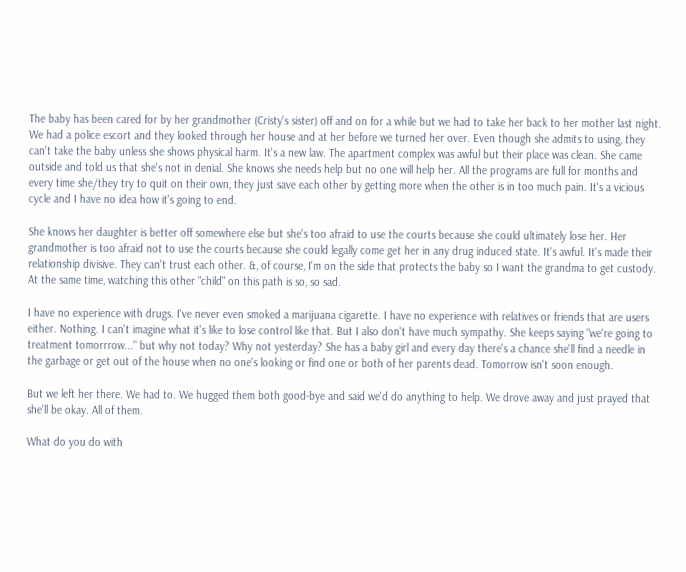The baby has been cared for by her grandmother (Cristy's sister) off and on for a while but we had to take her back to her mother last night. We had a police escort and they looked through her house and at her before we turned her over. Even though she admits to using, they can't take the baby unless she shows physical harm. It's a new law. The apartment complex was awful but their place was clean. She came outside and told us that she's not in denial. She knows she needs help but no one will help her. All the programs are full for months and every time she/they try to quit on their own, they just save each other by getting more when the other is in too much pain. It's a vicious cycle and I have no idea how it's going to end.

She knows her daughter is better off somewhere else but she's too afraid to use the courts because she could ultimately lose her. Her grandmother is too afraid not to use the courts because she could legally come get her in any drug induced state. It's awful. It's made their relationship divisive. They can't trust each other. &, of course, I'm on the side that protects the baby so I want the grandma to get custody. At the same time, watching this other "child" on this path is so, so sad.

I have no experience with drugs. I've never even smoked a marijuana cigarette. I have no experience with relatives or friends that are users either. Nothing. I can't imagine what it's like to lose control like that. But I also don't have much sympathy. She keeps saying "we're going to treatment tomorrrow..." but why not today? Why not yesterday? She has a baby girl and every day there's a chance she'll find a needle in the garbage or get out of the house when no one's looking or find one or both of her parents dead. Tomorrow isn't soon enough.

But we left her there. We had to. We hugged them both good-bye and said we'd do anything to help. We drove away and just prayed that she'll be okay. All of them.

What do you do with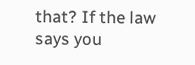that? If the law says you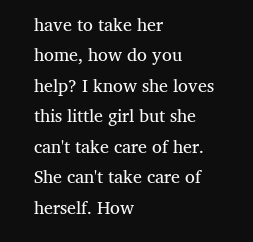have to take her home, how do you help? I know she loves this little girl but she can't take care of her. She can't take care of herself. How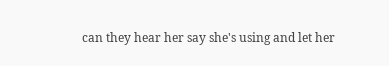can they hear her say she's using and let her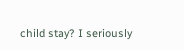child stay? I seriously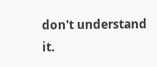don't understand it.